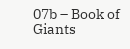07b – Book of Giants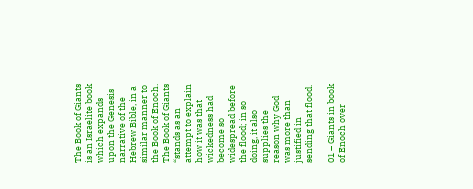The Book of Giants is an Israelite book which expands upon the Genesis narrative of the Hebrew Bible, in a similar manner to the Book of Enoch. The Book of Giants “stands as an attempt to explain how it was that wickedness had become so widespread before the flood; in so doing, it also supplies the reason why God was more than justified in sending that flood.

01 – Giants in book of Enoch over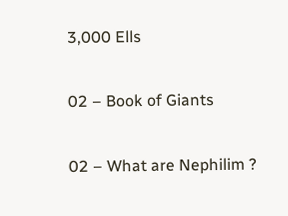3,000 Ells

02 – Book of Giants

02 – What are Nephilim ?